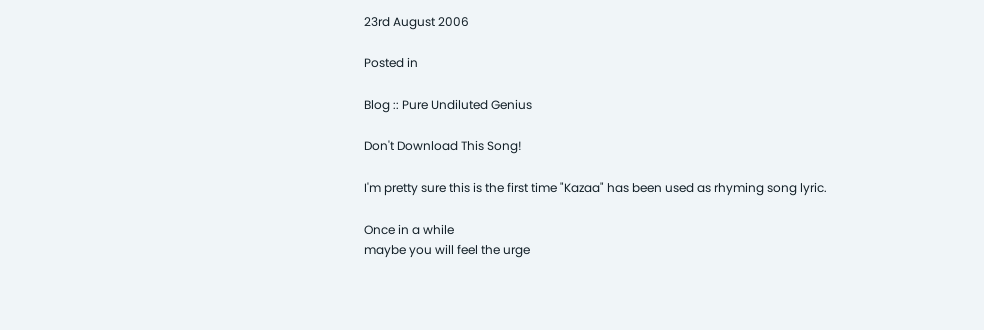23rd August 2006

Posted in

Blog :: Pure Undiluted Genius

Don't Download This Song!

I'm pretty sure this is the first time "Kazaa" has been used as rhyming song lyric.

Once in a while
maybe you will feel the urge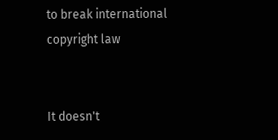to break international copyright law


It doesn't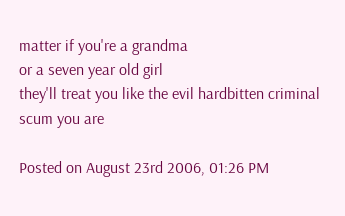matter if you're a grandma
or a seven year old girl
they'll treat you like the evil hardbitten criminal scum you are

Posted on August 23rd 2006, 01:26 PM